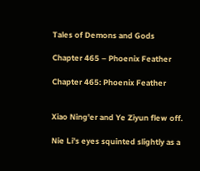Tales of Demons and Gods

Chapter 465 – Phoenix Feather

Chapter 465: Phoenix Feather


Xiao Ning'er and Ye Ziyun flew off.

Nie Li's eyes squinted slightly as a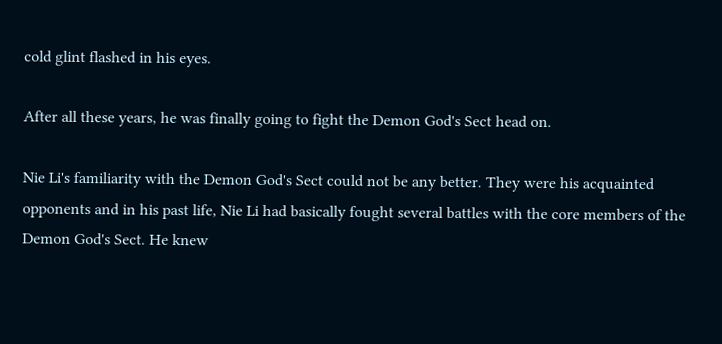cold glint flashed in his eyes.

After all these years, he was finally going to fight the Demon God's Sect head on.

Nie Li's familiarity with the Demon God's Sect could not be any better. They were his acquainted opponents and in his past life, Nie Li had basically fought several battles with the core members of the Demon God's Sect. He knew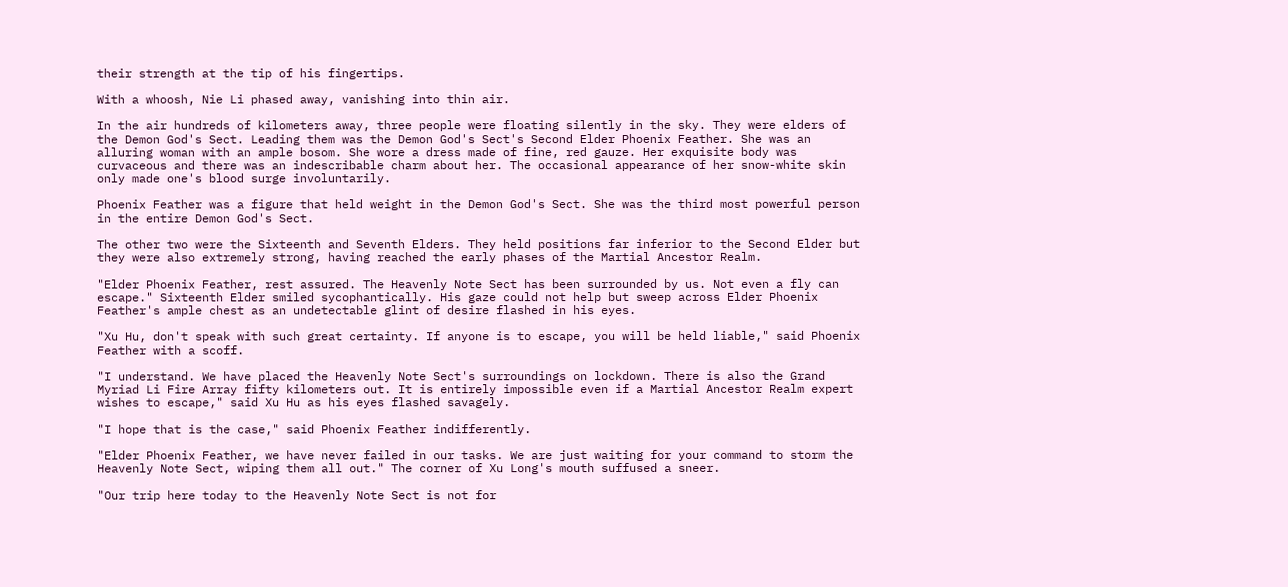their strength at the tip of his fingertips.

With a whoosh, Nie Li phased away, vanishing into thin air.

In the air hundreds of kilometers away, three people were floating silently in the sky. They were elders of the Demon God's Sect. Leading them was the Demon God's Sect's Second Elder Phoenix Feather. She was an alluring woman with an ample bosom. She wore a dress made of fine, red gauze. Her exquisite body was curvaceous and there was an indescribable charm about her. The occasional appearance of her snow-white skin only made one's blood surge involuntarily.

Phoenix Feather was a figure that held weight in the Demon God's Sect. She was the third most powerful person in the entire Demon God's Sect.

The other two were the Sixteenth and Seventh Elders. They held positions far inferior to the Second Elder but they were also extremely strong, having reached the early phases of the Martial Ancestor Realm.

"Elder Phoenix Feather, rest assured. The Heavenly Note Sect has been surrounded by us. Not even a fly can escape." Sixteenth Elder smiled sycophantically. His gaze could not help but sweep across Elder Phoenix Feather's ample chest as an undetectable glint of desire flashed in his eyes.

"Xu Hu, don't speak with such great certainty. If anyone is to escape, you will be held liable," said Phoenix Feather with a scoff.

"I understand. We have placed the Heavenly Note Sect's surroundings on lockdown. There is also the Grand Myriad Li Fire Array fifty kilometers out. It is entirely impossible even if a Martial Ancestor Realm expert wishes to escape," said Xu Hu as his eyes flashed savagely.

"I hope that is the case," said Phoenix Feather indifferently.

"Elder Phoenix Feather, we have never failed in our tasks. We are just waiting for your command to storm the Heavenly Note Sect, wiping them all out." The corner of Xu Long's mouth suffused a sneer.

"Our trip here today to the Heavenly Note Sect is not for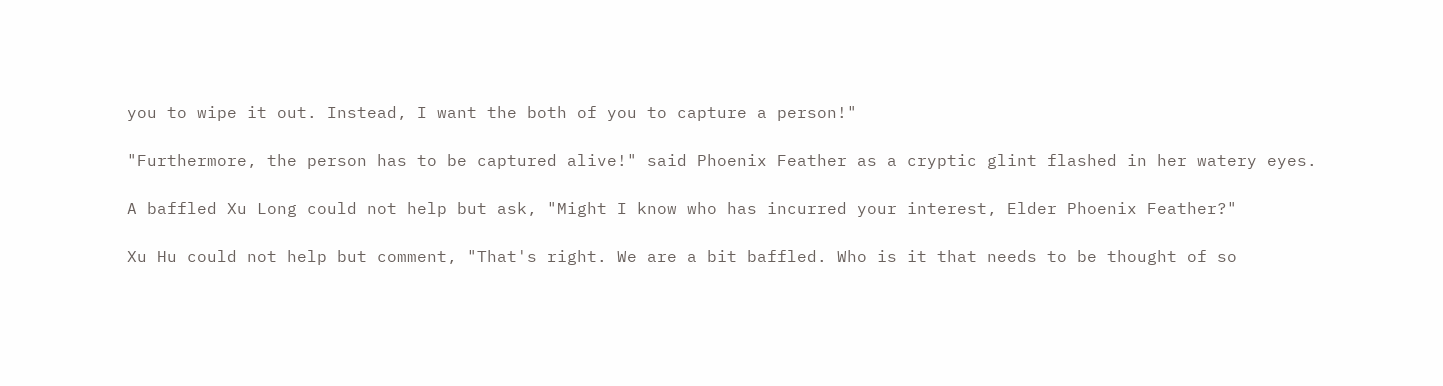you to wipe it out. Instead, I want the both of you to capture a person!"

"Furthermore, the person has to be captured alive!" said Phoenix Feather as a cryptic glint flashed in her watery eyes.

A baffled Xu Long could not help but ask, "Might I know who has incurred your interest, Elder Phoenix Feather?"

Xu Hu could not help but comment, "That's right. We are a bit baffled. Who is it that needs to be thought of so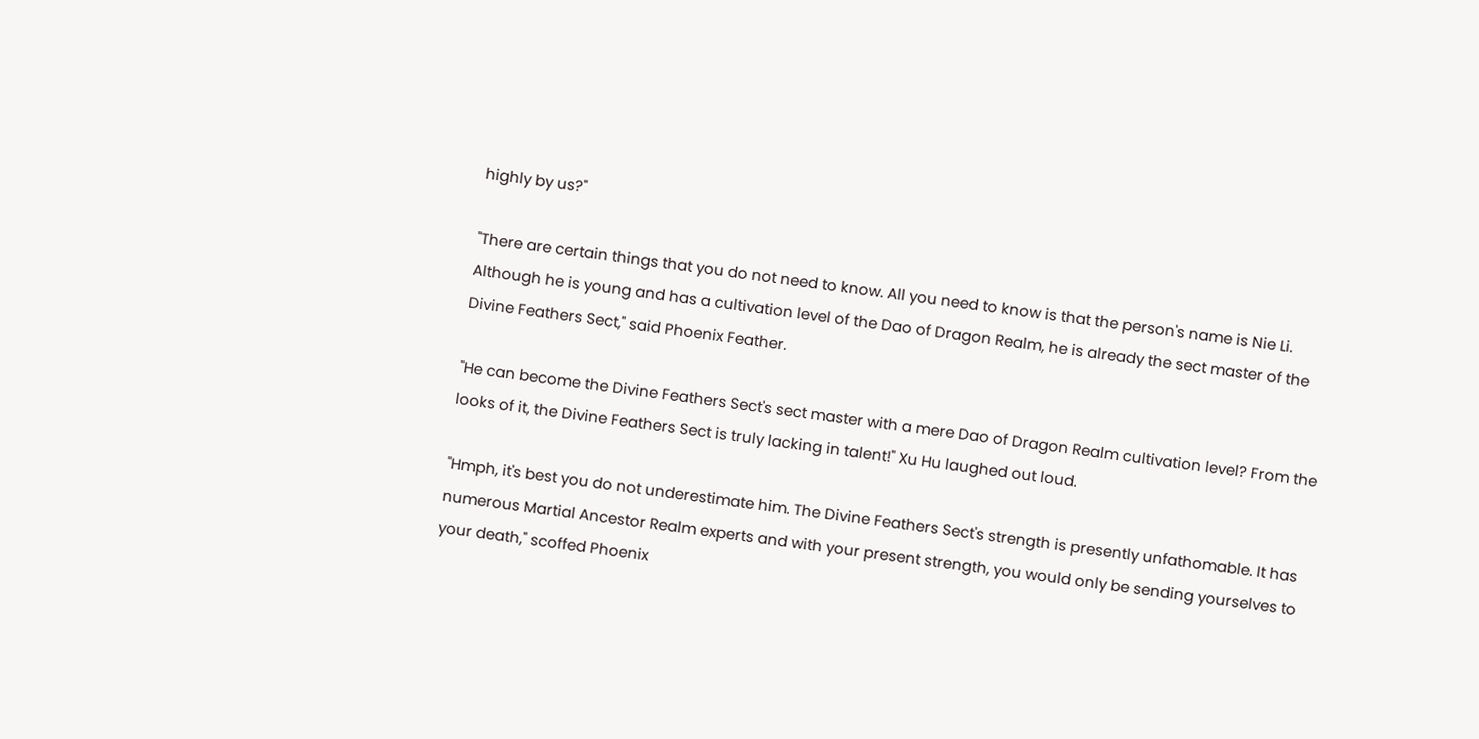highly by us?"

"There are certain things that you do not need to know. All you need to know is that the person's name is Nie Li. Although he is young and has a cultivation level of the Dao of Dragon Realm, he is already the sect master of the Divine Feathers Sect," said Phoenix Feather.

"He can become the Divine Feathers Sect's sect master with a mere Dao of Dragon Realm cultivation level? From the looks of it, the Divine Feathers Sect is truly lacking in talent!" Xu Hu laughed out loud.

"Hmph, it's best you do not underestimate him. The Divine Feathers Sect's strength is presently unfathomable. It has numerous Martial Ancestor Realm experts and with your present strength, you would only be sending yourselves to your death," scoffed Phoenix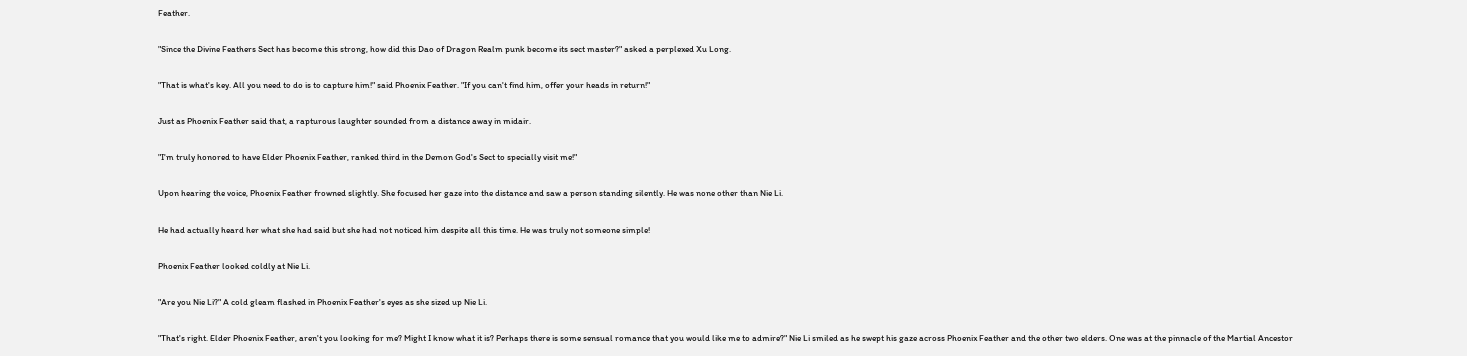Feather.

"Since the Divine Feathers Sect has become this strong, how did this Dao of Dragon Realm punk become its sect master?" asked a perplexed Xu Long.

"That is what's key. All you need to do is to capture him!" said Phoenix Feather. "If you can't find him, offer your heads in return!"

Just as Phoenix Feather said that, a rapturous laughter sounded from a distance away in midair.

"I'm truly honored to have Elder Phoenix Feather, ranked third in the Demon God's Sect to specially visit me!"

Upon hearing the voice, Phoenix Feather frowned slightly. She focused her gaze into the distance and saw a person standing silently. He was none other than Nie Li.

He had actually heard her what she had said but she had not noticed him despite all this time. He was truly not someone simple!

Phoenix Feather looked coldly at Nie Li.

"Are you Nie Li?" A cold gleam flashed in Phoenix Feather's eyes as she sized up Nie Li.

"That's right. Elder Phoenix Feather, aren't you looking for me? Might I know what it is? Perhaps there is some sensual romance that you would like me to admire?" Nie Li smiled as he swept his gaze across Phoenix Feather and the other two elders. One was at the pinnacle of the Martial Ancestor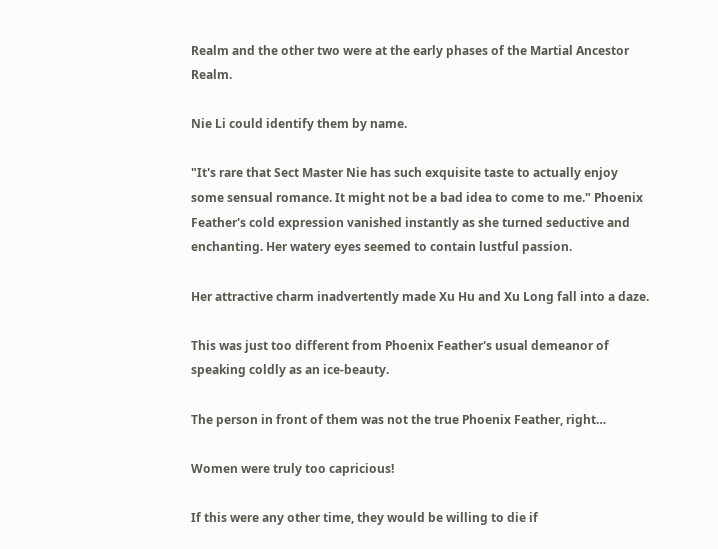Realm and the other two were at the early phases of the Martial Ancestor Realm.

Nie Li could identify them by name.

"It's rare that Sect Master Nie has such exquisite taste to actually enjoy some sensual romance. It might not be a bad idea to come to me." Phoenix Feather's cold expression vanished instantly as she turned seductive and enchanting. Her watery eyes seemed to contain lustful passion.

Her attractive charm inadvertently made Xu Hu and Xu Long fall into a daze.

This was just too different from Phoenix Feather's usual demeanor of speaking coldly as an ice-beauty.

The person in front of them was not the true Phoenix Feather, right…

Women were truly too capricious!

If this were any other time, they would be willing to die if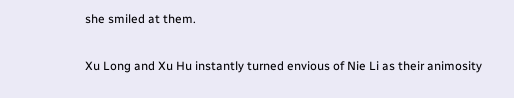she smiled at them.

Xu Long and Xu Hu instantly turned envious of Nie Li as their animosity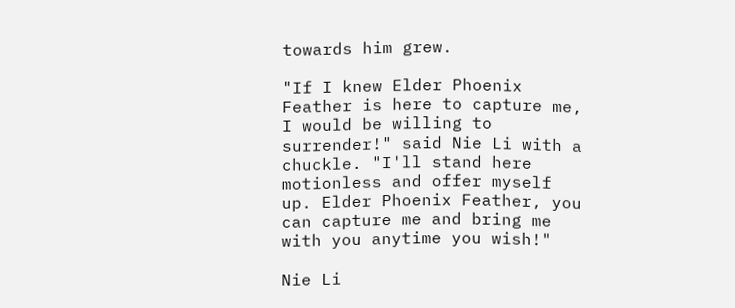towards him grew.

"If I knew Elder Phoenix Feather is here to capture me, I would be willing to surrender!" said Nie Li with a chuckle. "I'll stand here motionless and offer myself up. Elder Phoenix Feather, you can capture me and bring me with you anytime you wish!"

Nie Li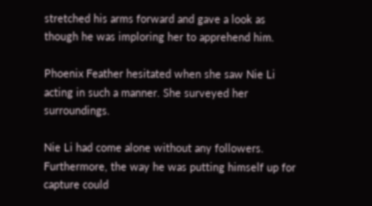stretched his arms forward and gave a look as though he was imploring her to apprehend him.

Phoenix Feather hesitated when she saw Nie Li acting in such a manner. She surveyed her surroundings.

Nie Li had come alone without any followers. Furthermore, the way he was putting himself up for capture could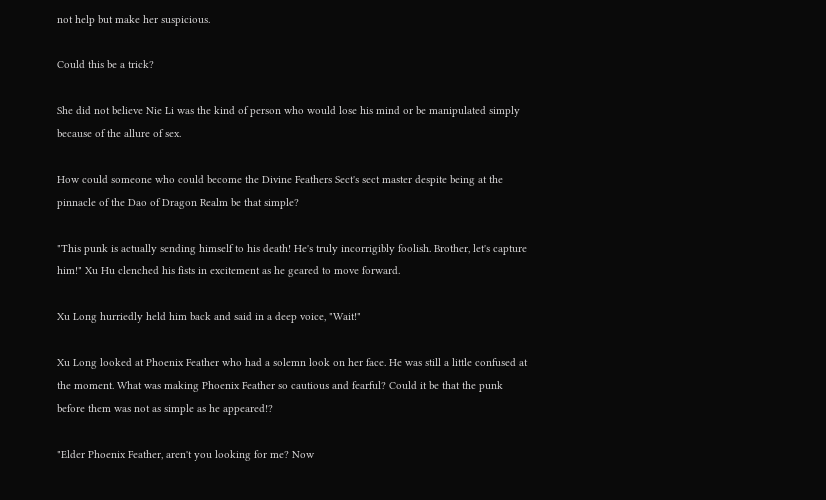not help but make her suspicious.

Could this be a trick?

She did not believe Nie Li was the kind of person who would lose his mind or be manipulated simply because of the allure of sex.

How could someone who could become the Divine Feathers Sect's sect master despite being at the pinnacle of the Dao of Dragon Realm be that simple?

"This punk is actually sending himself to his death! He's truly incorrigibly foolish. Brother, let's capture him!" Xu Hu clenched his fists in excitement as he geared to move forward.

Xu Long hurriedly held him back and said in a deep voice, "Wait!"

Xu Long looked at Phoenix Feather who had a solemn look on her face. He was still a little confused at the moment. What was making Phoenix Feather so cautious and fearful? Could it be that the punk before them was not as simple as he appeared!?

"Elder Phoenix Feather, aren't you looking for me? Now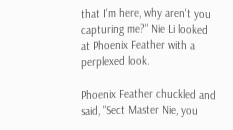that I'm here, why aren't you capturing me?" Nie Li looked at Phoenix Feather with a perplexed look.

Phoenix Feather chuckled and said, "Sect Master Nie, you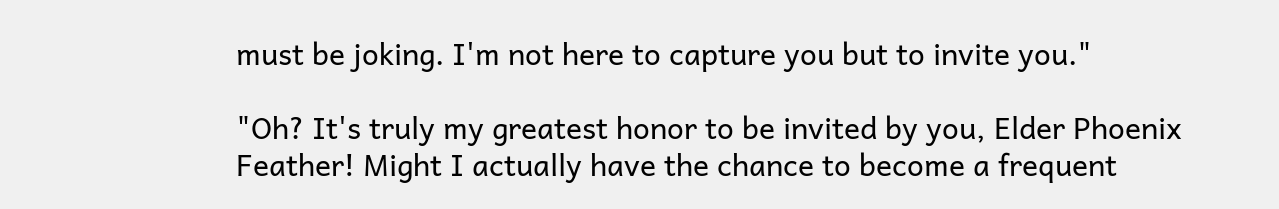must be joking. I'm not here to capture you but to invite you."

"Oh? It's truly my greatest honor to be invited by you, Elder Phoenix Feather! Might I actually have the chance to become a frequent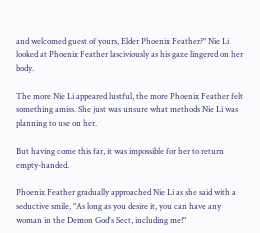and welcomed guest of yours, Elder Phoenix Feather?" Nie Li looked at Phoenix Feather lasciviously as his gaze lingered on her body.

The more Nie Li appeared lustful, the more Phoenix Feather felt something amiss. She just was unsure what methods Nie Li was planning to use on her.

But having come this far, it was impossible for her to return empty-handed.

Phoenix Feather gradually approached Nie Li as she said with a seductive smile, "As long as you desire it, you can have any woman in the Demon God's Sect, including me!"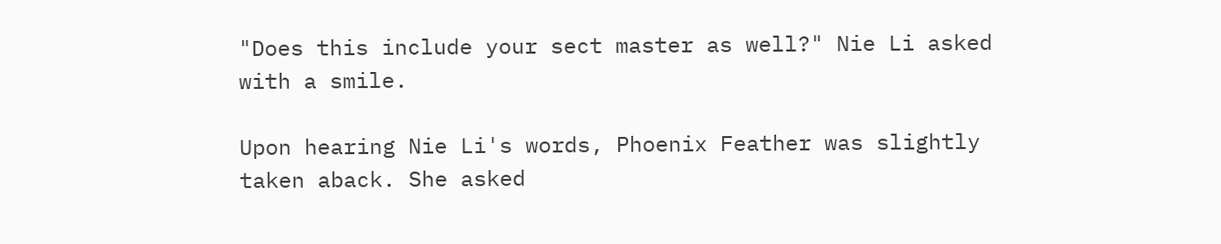"Does this include your sect master as well?" Nie Li asked with a smile.

Upon hearing Nie Li's words, Phoenix Feather was slightly taken aback. She asked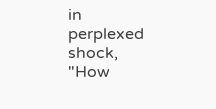in perplexed shock, "How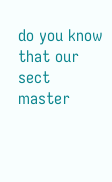do you know that our sect master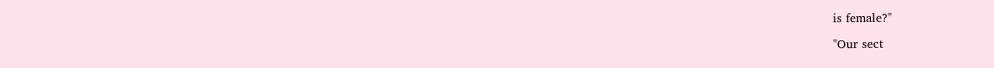is female?"

"Our sect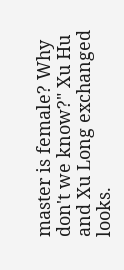master is female? Why don't we know?" Xu Hu and Xu Long exchanged looks.